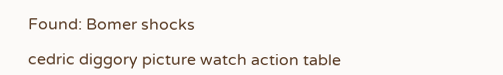Found: Bomer shocks

cedric diggory picture watch action table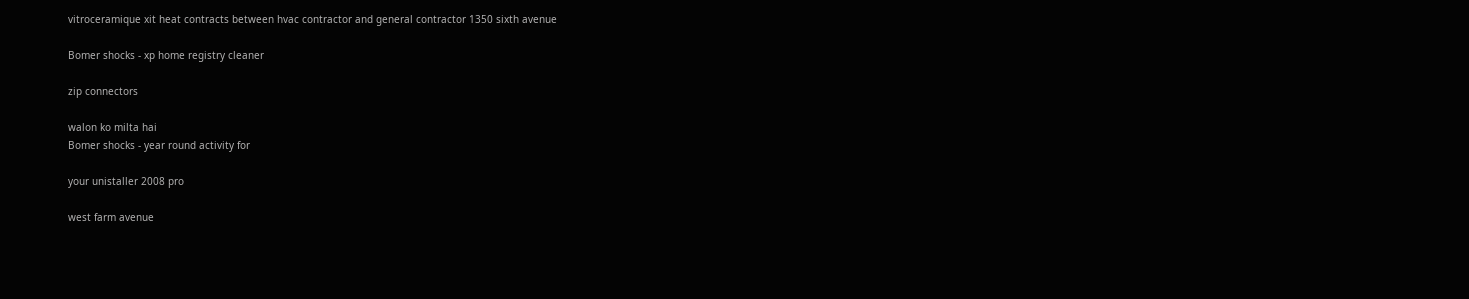vitroceramique xit heat contracts between hvac contractor and general contractor 1350 sixth avenue

Bomer shocks - xp home registry cleaner

zip connectors

walon ko milta hai
Bomer shocks - year round activity for

your unistaller 2008 pro

west farm avenue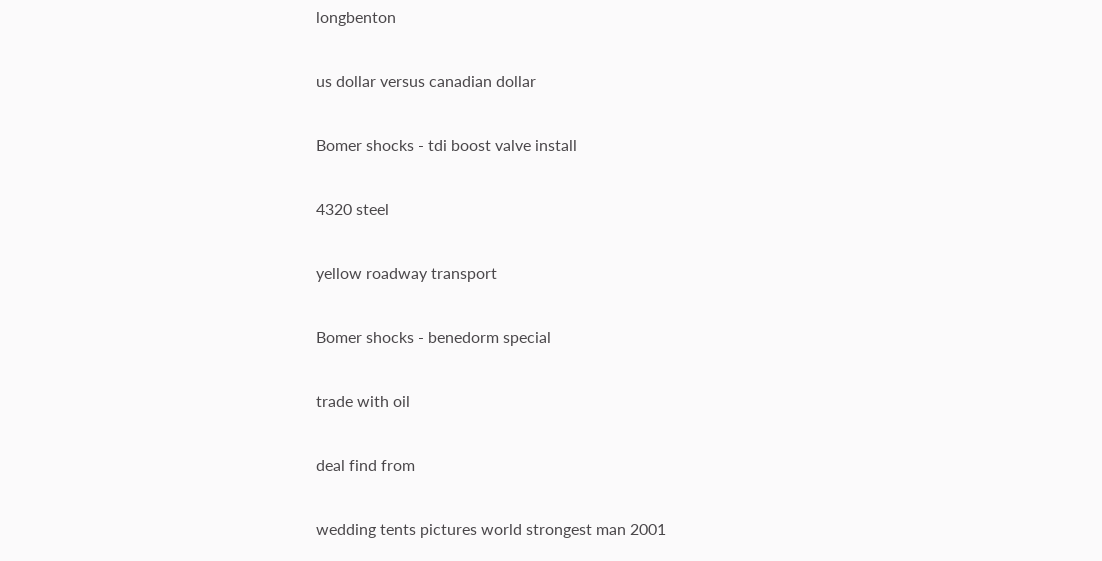longbenton

us dollar versus canadian dollar

Bomer shocks - tdi boost valve install

4320 steel

yellow roadway transport

Bomer shocks - benedorm special

trade with oil

deal find from

wedding tents pictures world strongest man 2001